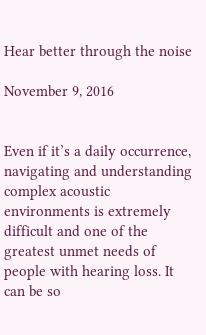Hear better through the noise

November 9, 2016


Even if it’s a daily occurrence, navigating and understanding complex acoustic environments is extremely difficult and one of the greatest unmet needs of people with hearing loss. It can be so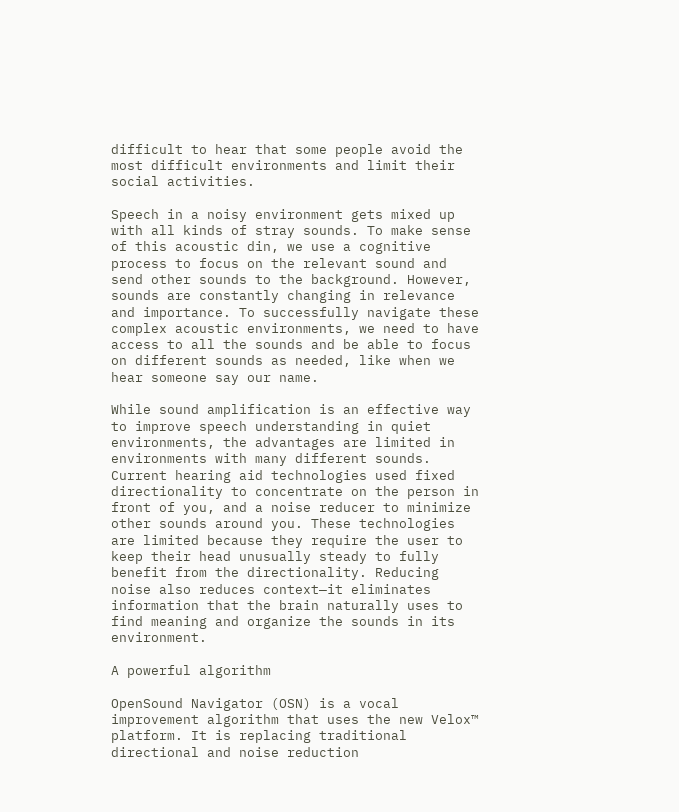difficult to hear that some people avoid the most difficult environments and limit their social activities.

Speech in a noisy environment gets mixed up with all kinds of stray sounds. To make sense of this acoustic din, we use a cognitive process to focus on the relevant sound and send other sounds to the background. However, sounds are constantly changing in relevance and importance. To successfully navigate these complex acoustic environments, we need to have access to all the sounds and be able to focus on different sounds as needed, like when we hear someone say our name.

While sound amplification is an effective way to improve speech understanding in quiet environments, the advantages are limited in environments with many different sounds. Current hearing aid technologies used fixed directionality to concentrate on the person in front of you, and a noise reducer to minimize other sounds around you. These technologies are limited because they require the user to keep their head unusually steady to fully benefit from the directionality. Reducing noise also reduces context—it eliminates information that the brain naturally uses to find meaning and organize the sounds in its environment.

A powerful algorithm

OpenSound Navigator (OSN) is a vocal improvement algorithm that uses the new Velox™ platform. It is replacing traditional directional and noise reduction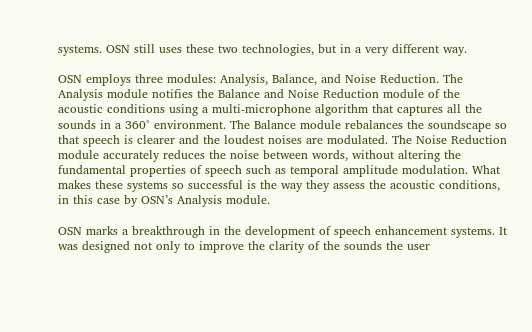systems. OSN still uses these two technologies, but in a very different way.

OSN employs three modules: Analysis, Balance, and Noise Reduction. The Analysis module notifies the Balance and Noise Reduction module of the acoustic conditions using a multi-microphone algorithm that captures all the sounds in a 360° environment. The Balance module rebalances the soundscape so that speech is clearer and the loudest noises are modulated. The Noise Reduction module accurately reduces the noise between words, without altering the fundamental properties of speech such as temporal amplitude modulation. What makes these systems so successful is the way they assess the acoustic conditions, in this case by OSN’s Analysis module.

OSN marks a breakthrough in the development of speech enhancement systems. It was designed not only to improve the clarity of the sounds the user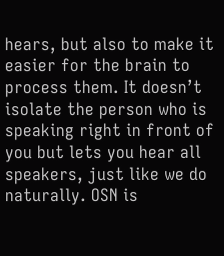hears, but also to make it easier for the brain to process them. It doesn’t isolate the person who is speaking right in front of you but lets you hear all speakers, just like we do naturally. OSN is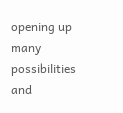opening up many possibilities and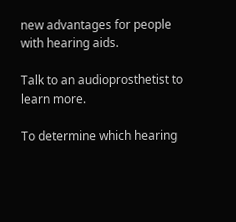new advantages for people with hearing aids.

Talk to an audioprosthetist to learn more.

To determine which hearing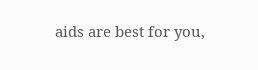aids are best for you,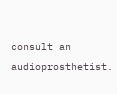consult an audioprosthetist.